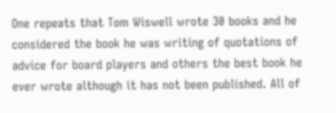One repeats that Tom Wiswell wrote 30 books and he considered the book he was writing of quotations of advice for board players and others the best book he ever wrote although it has not been published. All of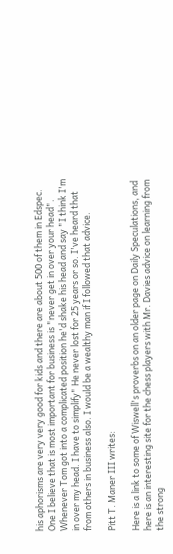his aphorisms are very very good for kids and there are about 500 of them in Edspec.  One I believe that is most important for business is "never get in over your head". Whenever Tom got into a complicated position he'd shake his head and say "I think I'm in over my head. I have to simplify" He never lost for 25 years or so. I've heard that from others in business also. I would be a wealthy man if I followed that advice.

Pitt T. Maner III writes:

Here is a link to some of Wiswell's proverbs on an older page on Daily Speculations, and here is an interesting site for the chess players with Mr. Davies advice on learning from the strong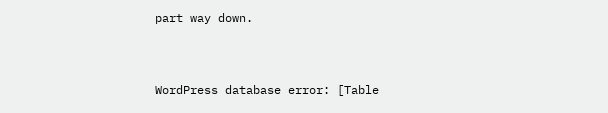part way down.


WordPress database error: [Table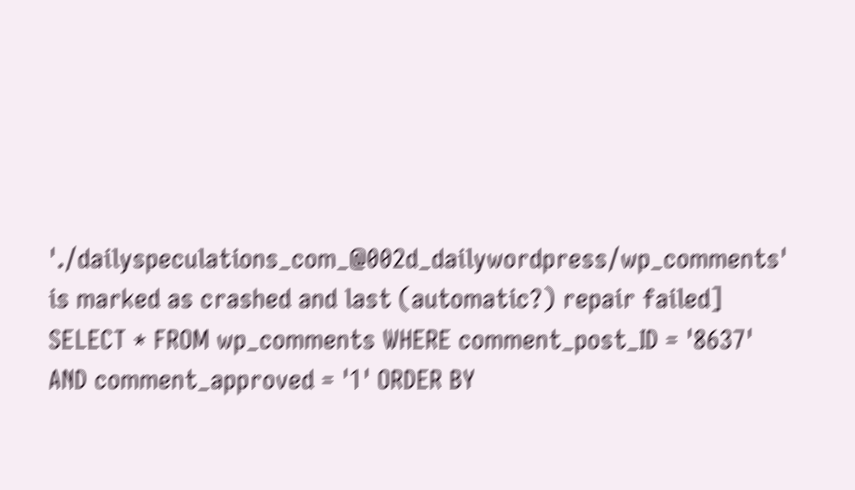'./dailyspeculations_com_@002d_dailywordpress/wp_comments' is marked as crashed and last (automatic?) repair failed]
SELECT * FROM wp_comments WHERE comment_post_ID = '8637' AND comment_approved = '1' ORDER BY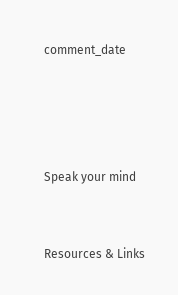comment_date




Speak your mind


Resources & Links